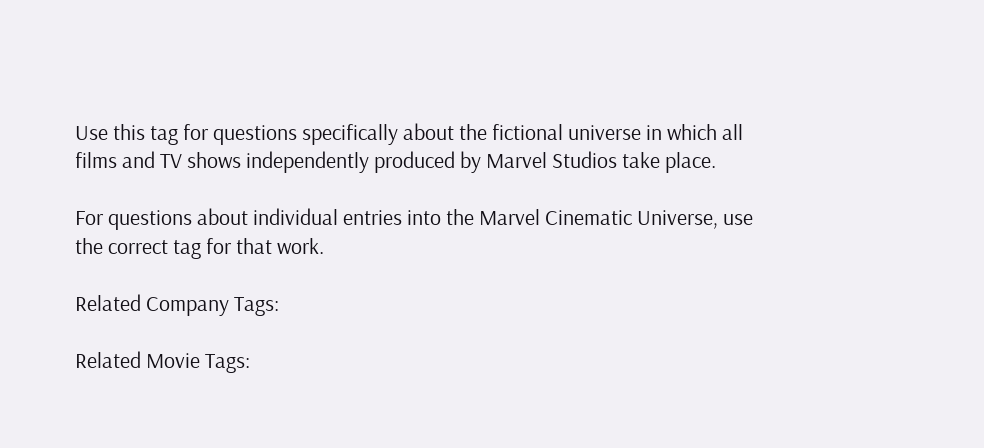Use this tag for questions specifically about the fictional universe in which all films and TV shows independently produced by Marvel Studios take place.

For questions about individual entries into the Marvel Cinematic Universe, use the correct tag for that work.

Related Company Tags:

Related Movie Tags: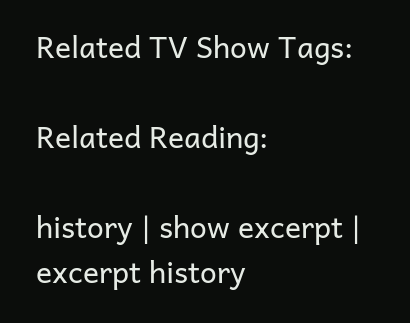Related TV Show Tags:

Related Reading:

history | show excerpt | excerpt history